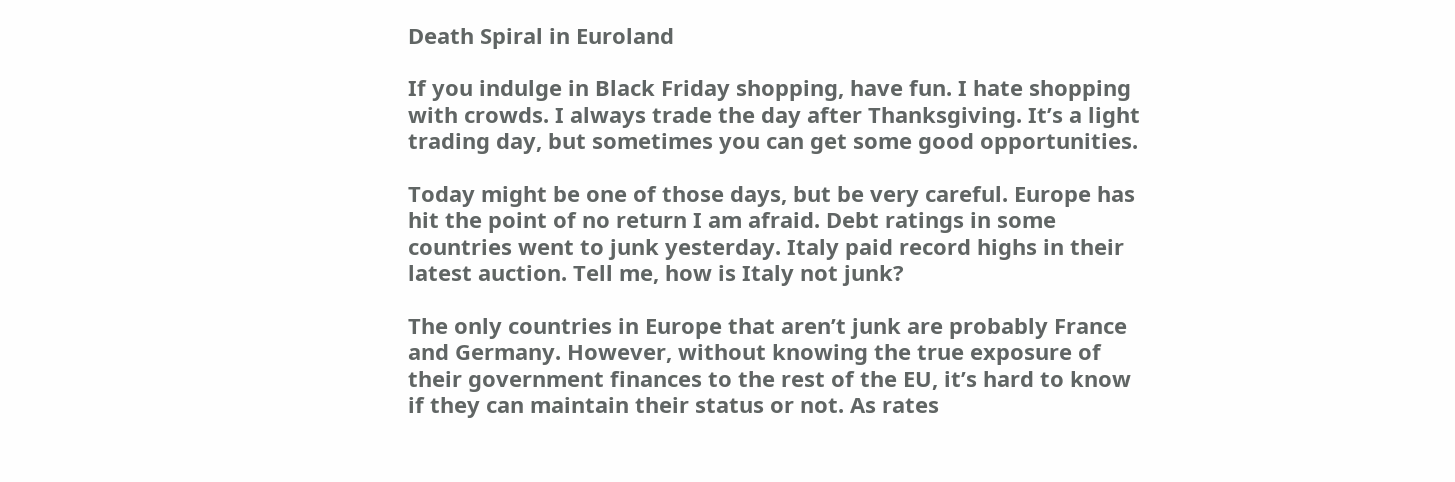Death Spiral in Euroland

If you indulge in Black Friday shopping, have fun. I hate shopping with crowds. I always trade the day after Thanksgiving. It’s a light trading day, but sometimes you can get some good opportunities.

Today might be one of those days, but be very careful. Europe has hit the point of no return I am afraid. Debt ratings in some countries went to junk yesterday. Italy paid record highs in their latest auction. Tell me, how is Italy not junk?

The only countries in Europe that aren’t junk are probably France and Germany. However, without knowing the true exposure of their government finances to the rest of the EU, it’s hard to know if they can maintain their status or not. As rates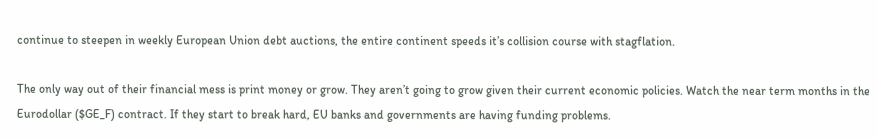continue to steepen in weekly European Union debt auctions, the entire continent speeds it’s collision course with stagflation.

The only way out of their financial mess is print money or grow. They aren’t going to grow given their current economic policies. Watch the near term months in the Eurodollar ($GE_F) contract. If they start to break hard, EU banks and governments are having funding problems.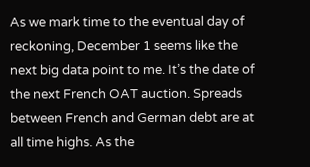As we mark time to the eventual day of reckoning, December 1 seems like the next big data point to me. It’s the date of the next French OAT auction. Spreads between French and German debt are at all time highs. As the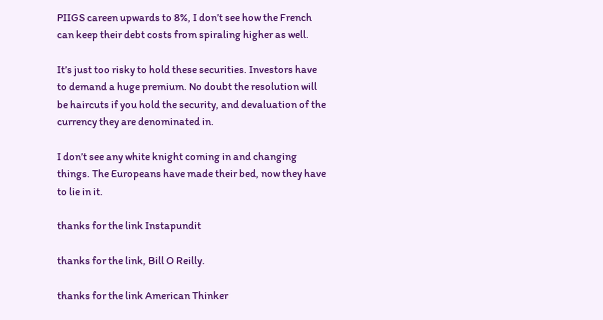PIIGS careen upwards to 8%, I don’t see how the French can keep their debt costs from spiraling higher as well.

It’s just too risky to hold these securities. Investors have to demand a huge premium. No doubt the resolution will be haircuts if you hold the security, and devaluation of the currency they are denominated in.

I don’t see any white knight coming in and changing things. The Europeans have made their bed, now they have to lie in it.

thanks for the link Instapundit

thanks for the link, Bill O Reilly.

thanks for the link American Thinker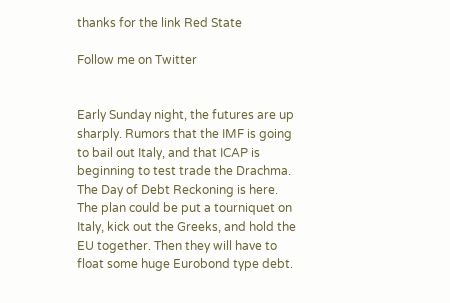thanks for the link Red State

Follow me on Twitter


Early Sunday night, the futures are up sharply. Rumors that the IMF is going to bail out Italy, and that ICAP is beginning to test trade the Drachma. The Day of Debt Reckoning is here. The plan could be put a tourniquet on Italy, kick out the Greeks, and hold the EU together. Then they will have to float some huge Eurobond type debt.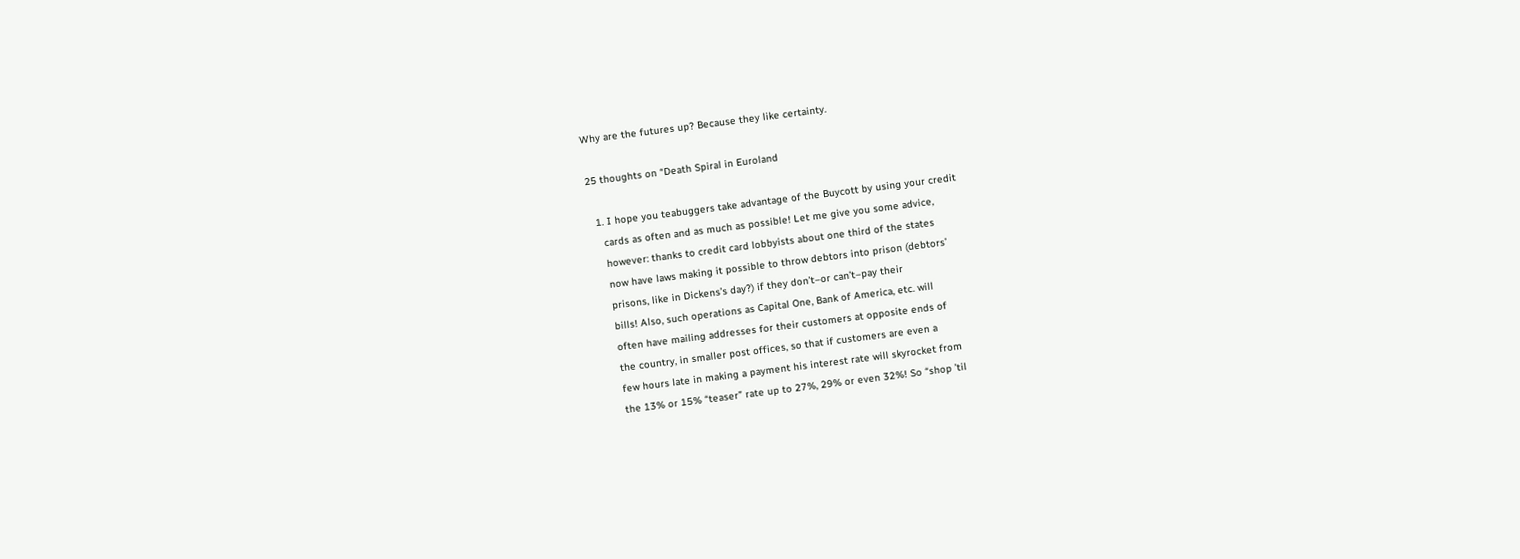Why are the futures up? Because they like certainty.

25 thoughts on “Death Spiral in Euroland

  1. I hope you teabuggers take advantage of the Buycott by using your credit
    cards as often and as much as possible! Let me give you some advice,
    however: thanks to credit card lobbyists about one third of the states
    now have laws making it possible to throw debtors into prison (debtors’
    prisons, like in Dickens’s day?) if they don’t–or can’t–pay their
    bills! Also, such operations as Capital One, Bank of America, etc. will
    often have mailing addresses for their customers at opposite ends of
    the country, in smaller post offices, so that if customers are even a
    few hours late in making a payment his interest rate will skyrocket from
    the 13% or 15% “teaser” rate up to 27%, 29% or even 32%! So “shop ’til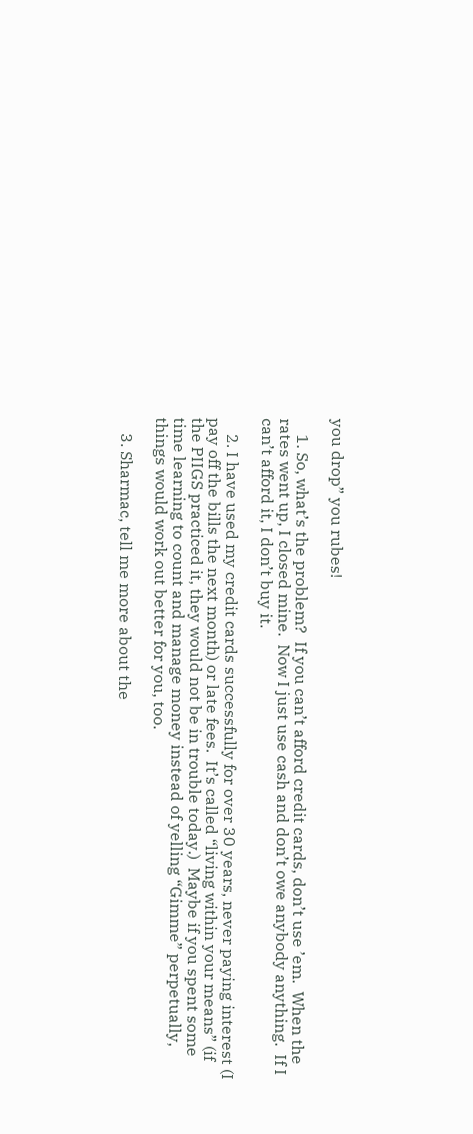you drop” you rubes!

    1. So, what’s the problem?  If you can’t afford credit cards, don’t use ’em.  When the rates went up, I closed mine.  Now I just use cash and don’t owe anybody anything.  If I can’t afford it, I don’t buy it.

    2. I have used my credit cards successfully for over 30 years, never paying interest (I pay off the bills the next month) or late fees.  It’s called “living within your means” (if the PIIGS practiced it, they would not be in trouble today.)  Maybe if you spent some time learning to count and manage money instead of yelling “Gimme” perpetually, things would work out better for you, too.

    3. Sharmac, tell me more about the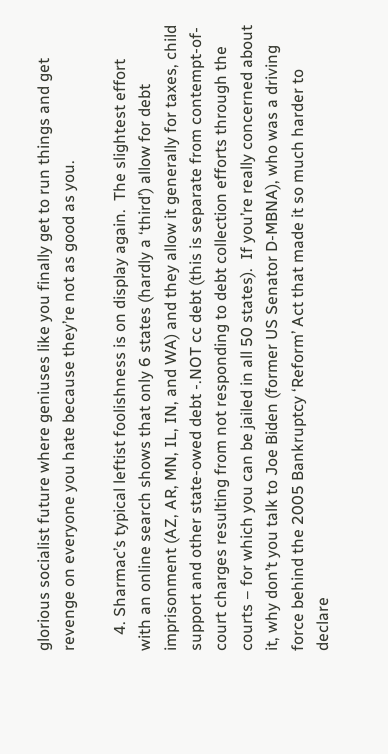glorious socialist future where geniuses like you finally get to run things and get revenge on everyone you hate because they’re not as good as you.

    4. Sharmac’s typical leftist foolishness is on display again.  The slightest effort with an online search shows that only 6 states (hardly a ‘third’) allow for debt imprisonment (AZ, AR, MN, IL, IN, and WA) and they allow it generally for taxes, child support and other state-owed debt -.NOT cc debt (this is separate from contempt-of-court charges resulting from not responding to debt collection efforts through the courts – for which you can be jailed in all 50 states).  If you’re really concerned about it, why don’t you talk to Joe Biden (former US Senator D-MBNA), who was a driving force behind the 2005 Bankruptcy ‘Reform’ Act that made it so much harder to declare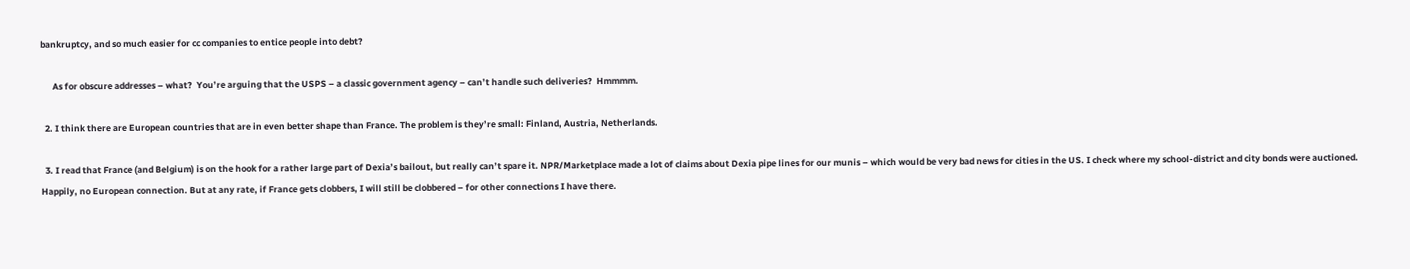bankruptcy, and so much easier for cc companies to entice people into debt?

      As for obscure addresses – what?  You’re arguing that the USPS – a classic government agency – can’t handle such deliveries?  Hmmmm.

  2. I think there are European countries that are in even better shape than France. The problem is they’re small: Finland, Austria, Netherlands.

  3. I read that France (and Belgium) is on the hook for a rather large part of Dexia’s bailout, but really can’t spare it. NPR/Marketplace made a lot of claims about Dexia pipe lines for our munis – which would be very bad news for cities in the US. I check where my school-district and city bonds were auctioned. Happily, no European connection. But at any rate, if France gets clobbers, I will still be clobbered – for other connections I have there.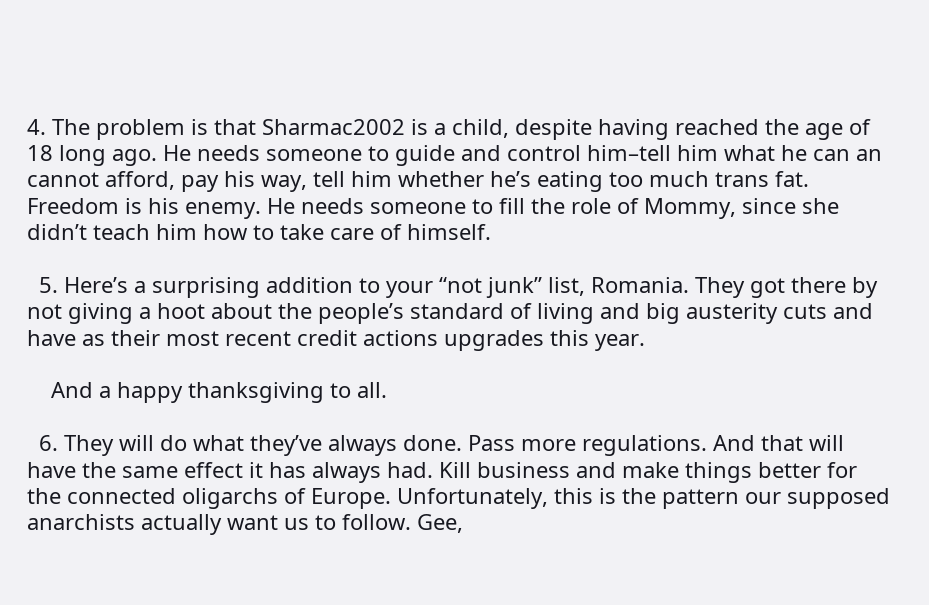4. The problem is that Sharmac2002 is a child, despite having reached the age of 18 long ago. He needs someone to guide and control him–tell him what he can an cannot afford, pay his way, tell him whether he’s eating too much trans fat. Freedom is his enemy. He needs someone to fill the role of Mommy, since she didn’t teach him how to take care of himself.

  5. Here’s a surprising addition to your “not junk” list, Romania. They got there by not giving a hoot about the people’s standard of living and big austerity cuts and have as their most recent credit actions upgrades this year.

    And a happy thanksgiving to all.

  6. They will do what they’ve always done. Pass more regulations. And that will have the same effect it has always had. Kill business and make things better for the connected oligarchs of Europe. Unfortunately, this is the pattern our supposed anarchists actually want us to follow. Gee,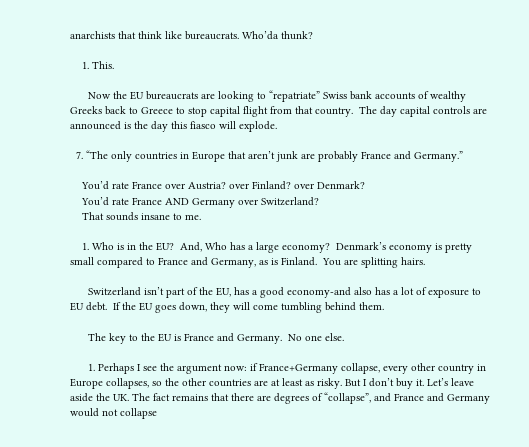anarchists that think like bureaucrats. Who’da thunk?

    1. This.

      Now the EU bureaucrats are looking to “repatriate” Swiss bank accounts of wealthy Greeks back to Greece to stop capital flight from that country.  The day capital controls are announced is the day this fiasco will explode.

  7. “The only countries in Europe that aren’t junk are probably France and Germany.”

    You’d rate France over Austria? over Finland? over Denmark?
    You’d rate France AND Germany over Switzerland?
    That sounds insane to me.

    1. Who is in the EU?  And, Who has a large economy?  Denmark’s economy is pretty small compared to France and Germany, as is Finland.  You are splitting hairs.

      Switzerland isn’t part of the EU, has a good economy-and also has a lot of exposure to EU debt.  If the EU goes down, they will come tumbling behind them.

      The key to the EU is France and Germany.  No one else.

      1. Perhaps I see the argument now: if France+Germany collapse, every other country in Europe collapses, so the other countries are at least as risky. But I don’t buy it. Let’s leave aside the UK. The fact remains that there are degrees of “collapse”, and France and Germany would not collapse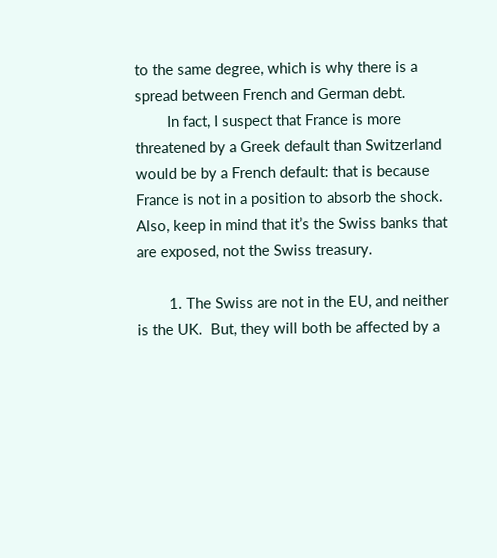to the same degree, which is why there is a spread between French and German debt.
        In fact, I suspect that France is more threatened by a Greek default than Switzerland would be by a French default: that is because France is not in a position to absorb the shock. Also, keep in mind that it’s the Swiss banks that are exposed, not the Swiss treasury.

        1. The Swiss are not in the EU, and neither is the UK.  But, they will both be affected by a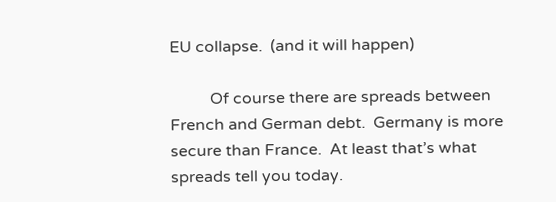EU collapse.  (and it will happen)

          Of course there are spreads between French and German debt.  Germany is more secure than France.  At least that’s what spreads tell you today.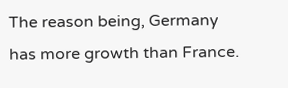The reason being, Germany has more growth than France.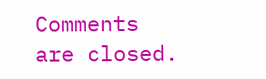Comments are closed.